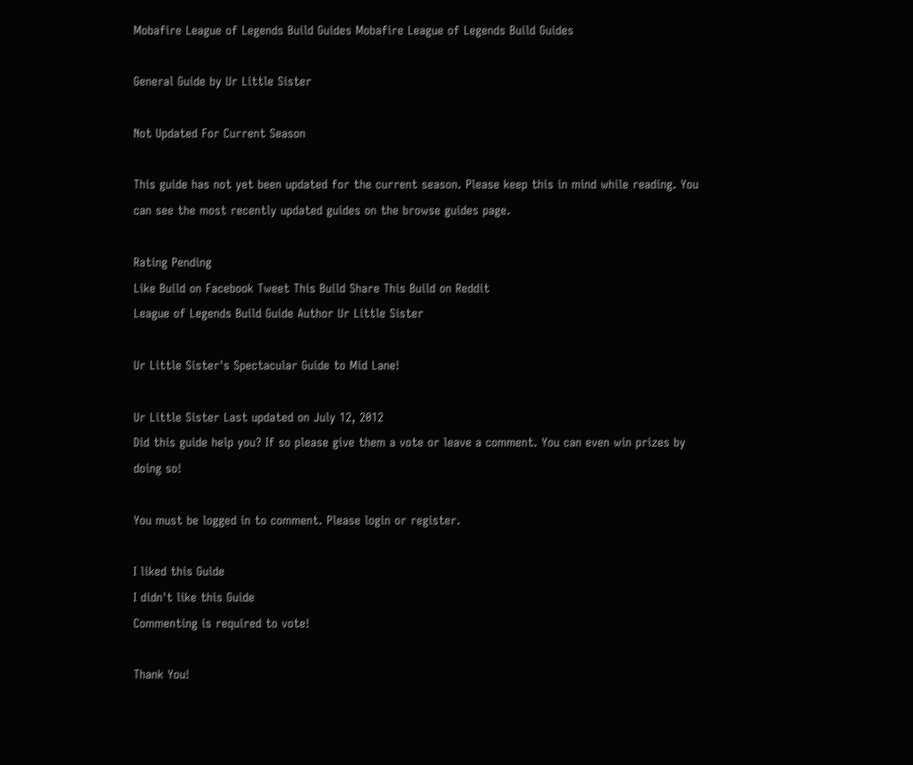Mobafire League of Legends Build Guides Mobafire League of Legends Build Guides

General Guide by Ur Little Sister

Not Updated For Current Season

This guide has not yet been updated for the current season. Please keep this in mind while reading. You can see the most recently updated guides on the browse guides page.

Rating Pending
Like Build on Facebook Tweet This Build Share This Build on Reddit
League of Legends Build Guide Author Ur Little Sister

Ur Little Sister's Spectacular Guide to Mid Lane!

Ur Little Sister Last updated on July 12, 2012
Did this guide help you? If so please give them a vote or leave a comment. You can even win prizes by doing so!

You must be logged in to comment. Please login or register.

I liked this Guide
I didn't like this Guide
Commenting is required to vote!

Thank You!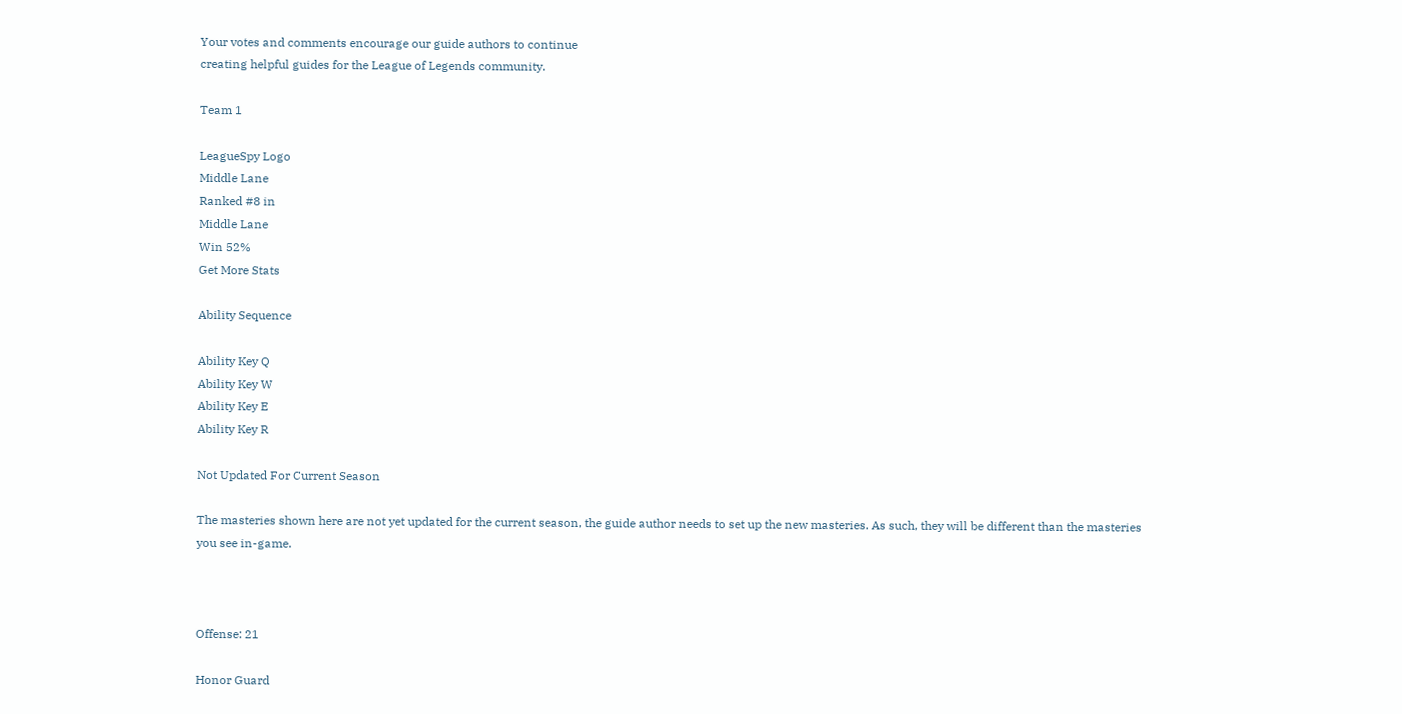Your votes and comments encourage our guide authors to continue
creating helpful guides for the League of Legends community.

Team 1

LeagueSpy Logo
Middle Lane
Ranked #8 in
Middle Lane
Win 52%
Get More Stats

Ability Sequence

Ability Key Q
Ability Key W
Ability Key E
Ability Key R

Not Updated For Current Season

The masteries shown here are not yet updated for the current season, the guide author needs to set up the new masteries. As such, they will be different than the masteries you see in-game.



Offense: 21

Honor Guard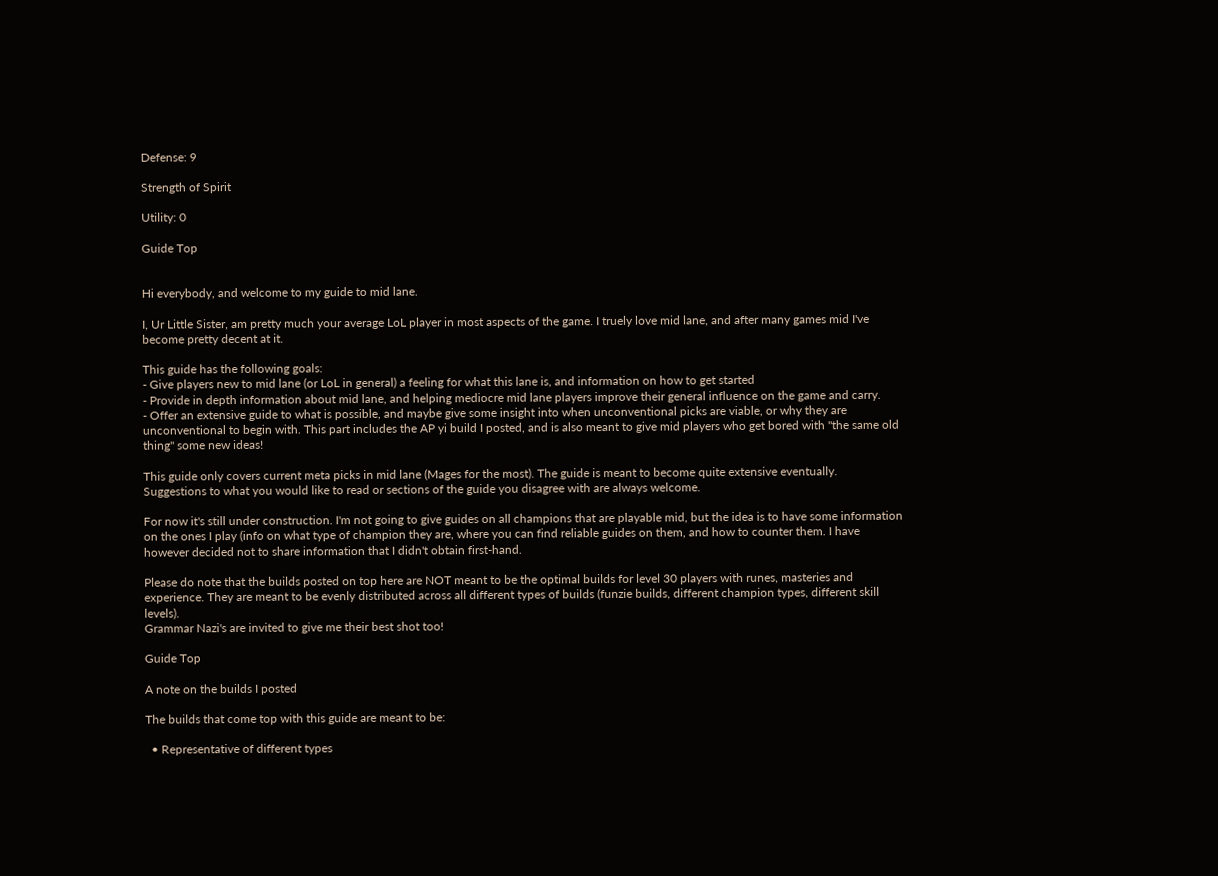Defense: 9

Strength of Spirit

Utility: 0

Guide Top


Hi everybody, and welcome to my guide to mid lane.

I, Ur Little Sister, am pretty much your average LoL player in most aspects of the game. I truely love mid lane, and after many games mid I've become pretty decent at it.

This guide has the following goals:
- Give players new to mid lane (or LoL in general) a feeling for what this lane is, and information on how to get started
- Provide in depth information about mid lane, and helping mediocre mid lane players improve their general influence on the game and carry.
- Offer an extensive guide to what is possible, and maybe give some insight into when unconventional picks are viable, or why they are unconventional to begin with. This part includes the AP yi build I posted, and is also meant to give mid players who get bored with "the same old thing" some new ideas!

This guide only covers current meta picks in mid lane (Mages for the most). The guide is meant to become quite extensive eventually. Suggestions to what you would like to read or sections of the guide you disagree with are always welcome.

For now it's still under construction. I'm not going to give guides on all champions that are playable mid, but the idea is to have some information on the ones I play (info on what type of champion they are, where you can find reliable guides on them, and how to counter them. I have however decided not to share information that I didn't obtain first-hand.

Please do note that the builds posted on top here are NOT meant to be the optimal builds for level 30 players with runes, masteries and experience. They are meant to be evenly distributed across all different types of builds (funzie builds, different champion types, different skill levels).
Grammar Nazi's are invited to give me their best shot too!

Guide Top

A note on the builds I posted

The builds that come top with this guide are meant to be:

  • Representative of different types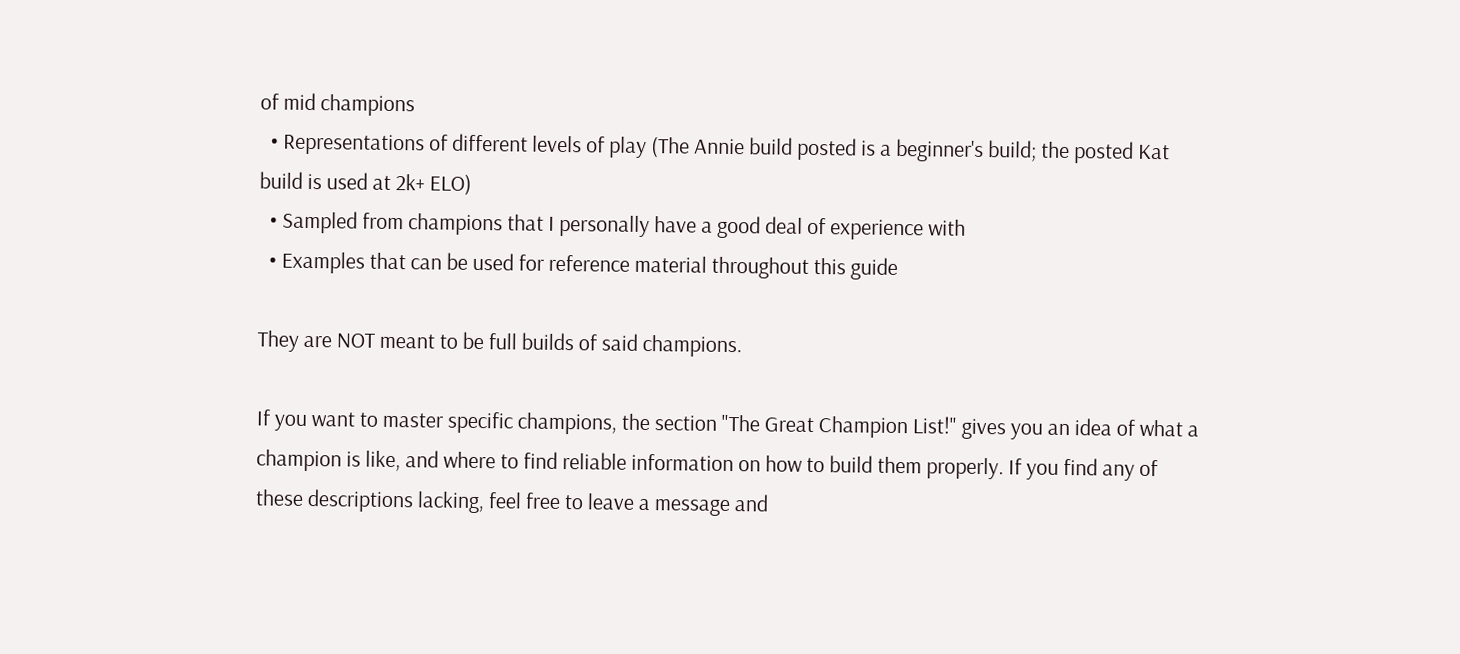of mid champions
  • Representations of different levels of play (The Annie build posted is a beginner's build; the posted Kat build is used at 2k+ ELO)
  • Sampled from champions that I personally have a good deal of experience with
  • Examples that can be used for reference material throughout this guide

They are NOT meant to be full builds of said champions.

If you want to master specific champions, the section "The Great Champion List!" gives you an idea of what a champion is like, and where to find reliable information on how to build them properly. If you find any of these descriptions lacking, feel free to leave a message and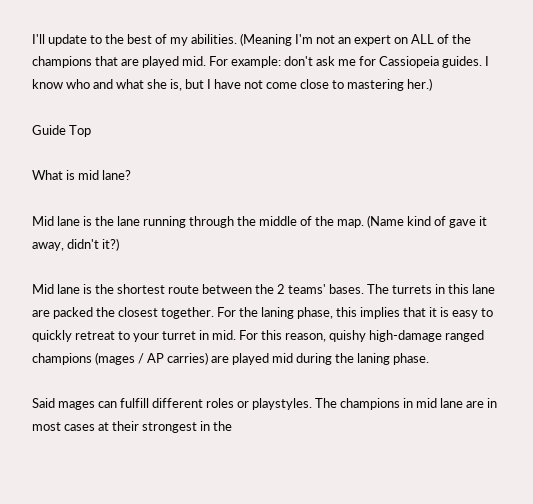I'll update to the best of my abilities. (Meaning I'm not an expert on ALL of the champions that are played mid. For example: don't ask me for Cassiopeia guides. I know who and what she is, but I have not come close to mastering her.)

Guide Top

What is mid lane?

Mid lane is the lane running through the middle of the map. (Name kind of gave it away, didn't it?)

Mid lane is the shortest route between the 2 teams' bases. The turrets in this lane are packed the closest together. For the laning phase, this implies that it is easy to quickly retreat to your turret in mid. For this reason, quishy high-damage ranged champions (mages / AP carries) are played mid during the laning phase.

Said mages can fulfill different roles or playstyles. The champions in mid lane are in most cases at their strongest in the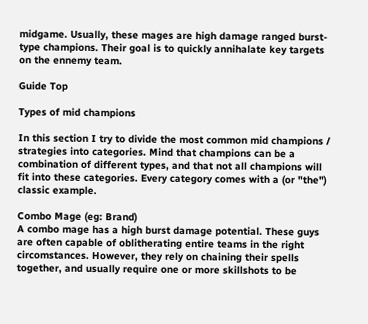midgame. Usually, these mages are high damage ranged burst-type champions. Their goal is to quickly annihalate key targets on the ennemy team.

Guide Top

Types of mid champions

In this section I try to divide the most common mid champions / strategies into categories. Mind that champions can be a combination of different types, and that not all champions will fit into these categories. Every category comes with a (or "the") classic example.

Combo Mage (eg: Brand)
A combo mage has a high burst damage potential. These guys are often capable of oblitherating entire teams in the right circomstances. However, they rely on chaining their spells together, and usually require one or more skillshots to be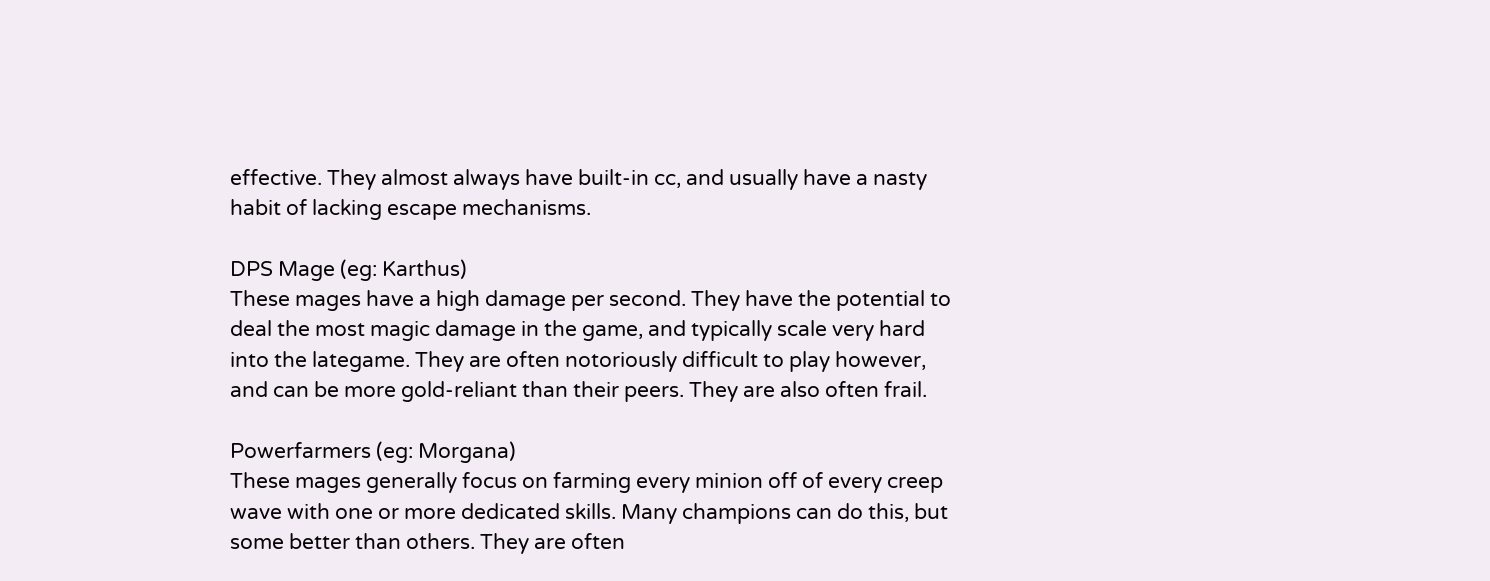effective. They almost always have built-in cc, and usually have a nasty habit of lacking escape mechanisms.

DPS Mage (eg: Karthus)
These mages have a high damage per second. They have the potential to deal the most magic damage in the game, and typically scale very hard into the lategame. They are often notoriously difficult to play however, and can be more gold-reliant than their peers. They are also often frail.

Powerfarmers (eg: Morgana)
These mages generally focus on farming every minion off of every creep wave with one or more dedicated skills. Many champions can do this, but some better than others. They are often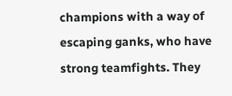champions with a way of escaping ganks, who have strong teamfights. They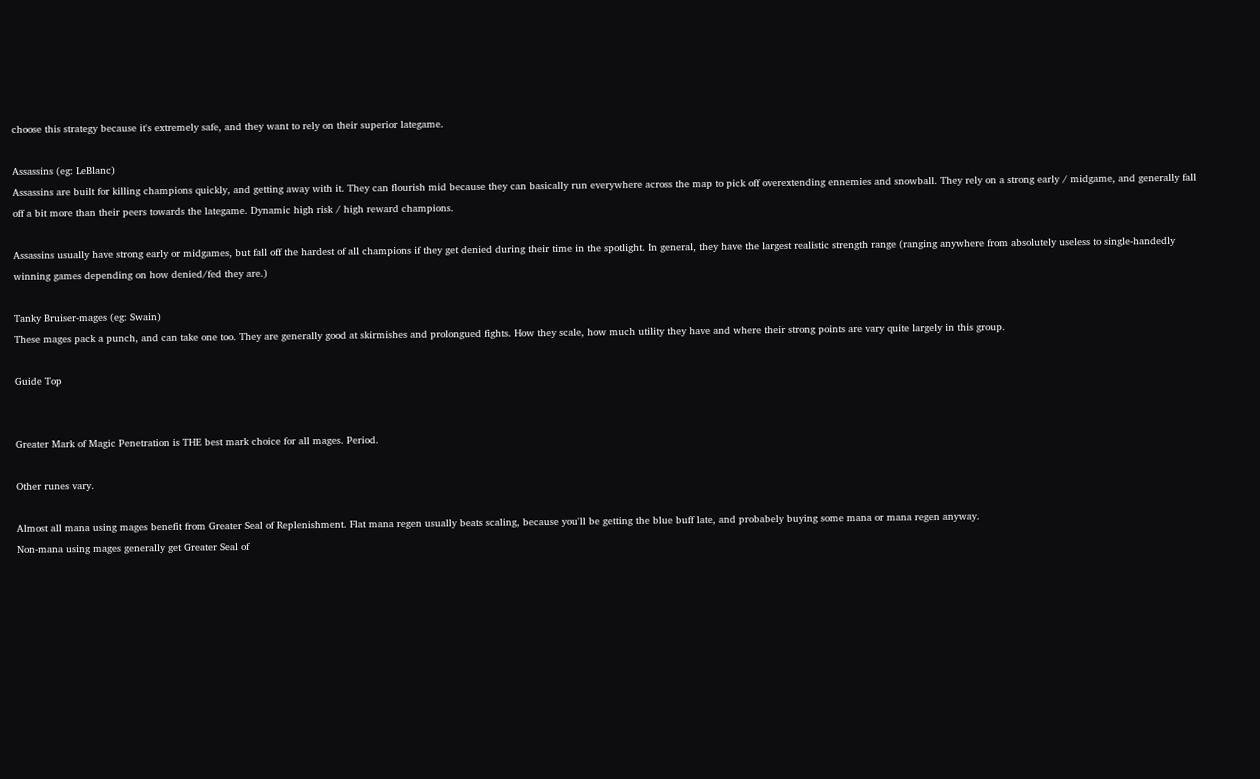choose this strategy because it's extremely safe, and they want to rely on their superior lategame.

Assassins (eg: LeBlanc)
Assassins are built for killing champions quickly, and getting away with it. They can flourish mid because they can basically run everywhere across the map to pick off overextending ennemies and snowball. They rely on a strong early / midgame, and generally fall off a bit more than their peers towards the lategame. Dynamic high risk / high reward champions.

Assassins usually have strong early or midgames, but fall off the hardest of all champions if they get denied during their time in the spotlight. In general, they have the largest realistic strength range (ranging anywhere from absolutely useless to single-handedly winning games depending on how denied/fed they are.)

Tanky Bruiser-mages (eg: Swain)
These mages pack a punch, and can take one too. They are generally good at skirmishes and prolongued fights. How they scale, how much utility they have and where their strong points are vary quite largely in this group.

Guide Top


Greater Mark of Magic Penetration is THE best mark choice for all mages. Period.

Other runes vary.

Almost all mana using mages benefit from Greater Seal of Replenishment. Flat mana regen usually beats scaling, because you'll be getting the blue buff late, and probabely buying some mana or mana regen anyway.
Non-mana using mages generally get Greater Seal of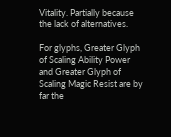Vitality. Partially because the lack of alternatives.

For glyphs, Greater Glyph of Scaling Ability Power and Greater Glyph of Scaling Magic Resist are by far the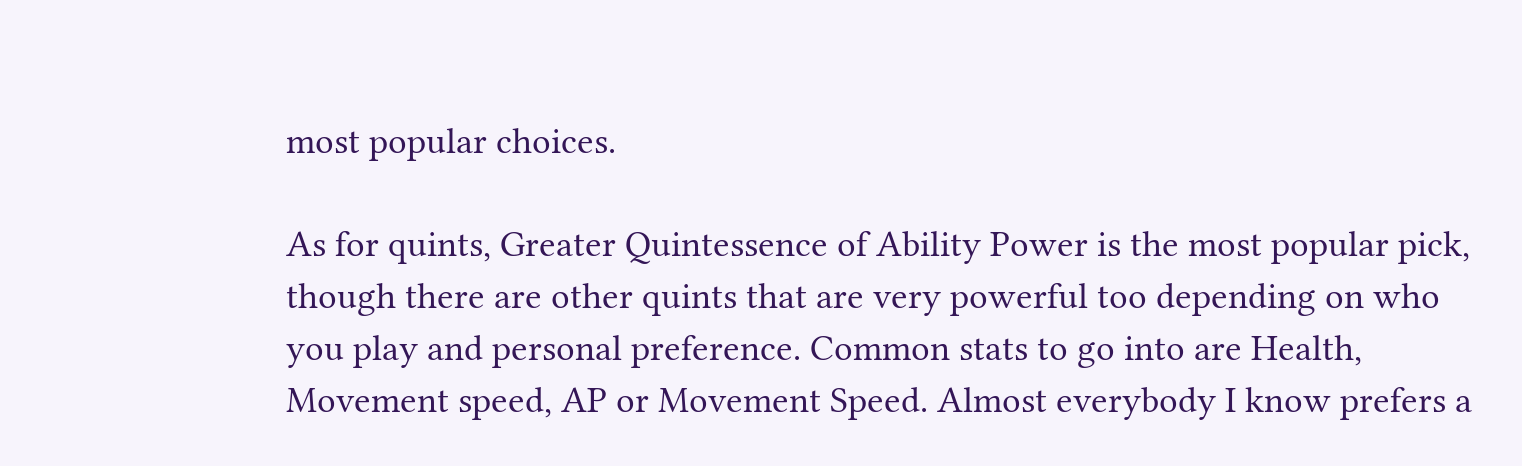most popular choices.

As for quints, Greater Quintessence of Ability Power is the most popular pick, though there are other quints that are very powerful too depending on who you play and personal preference. Common stats to go into are Health, Movement speed, AP or Movement Speed. Almost everybody I know prefers a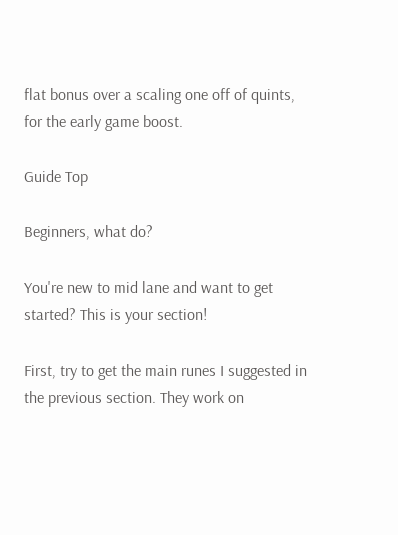flat bonus over a scaling one off of quints, for the early game boost.

Guide Top

Beginners, what do?

You're new to mid lane and want to get started? This is your section!

First, try to get the main runes I suggested in the previous section. They work on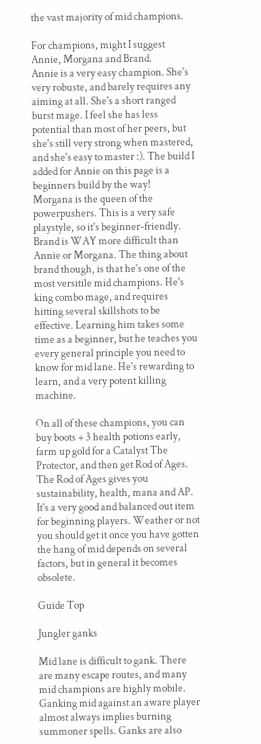the vast majority of mid champions.

For champions, might I suggest Annie, Morgana and Brand.
Annie is a very easy champion. She's very robuste, and barely requires any aiming at all. She's a short ranged burst mage. I feel she has less potential than most of her peers, but she's still very strong when mastered, and she's easy to master :). The build I added for Annie on this page is a beginners build by the way!
Morgana is the queen of the powerpushers. This is a very safe playstyle, so it's beginner-friendly.
Brand is WAY more difficult than Annie or Morgana. The thing about brand though, is that he's one of the most versitile mid champions. He's king combo mage, and requires hitting several skillshots to be effective. Learning him takes some time as a beginner, but he teaches you every general principle you need to know for mid lane. He's rewarding to learn, and a very potent killing machine.

On all of these champions, you can buy boots + 3 health potions early, farm up gold for a Catalyst The Protector, and then get Rod of Ages. The Rod of Ages gives you sustainability, health, mana and AP. It's a very good and balanced out item for beginning players. Weather or not you should get it once you have gotten the hang of mid depends on several factors, but in general it becomes obsolete.

Guide Top

Jungler ganks

Mid lane is difficult to gank. There are many escape routes, and many mid champions are highly mobile. Ganking mid against an aware player almost always implies burning summoner spells. Ganks are also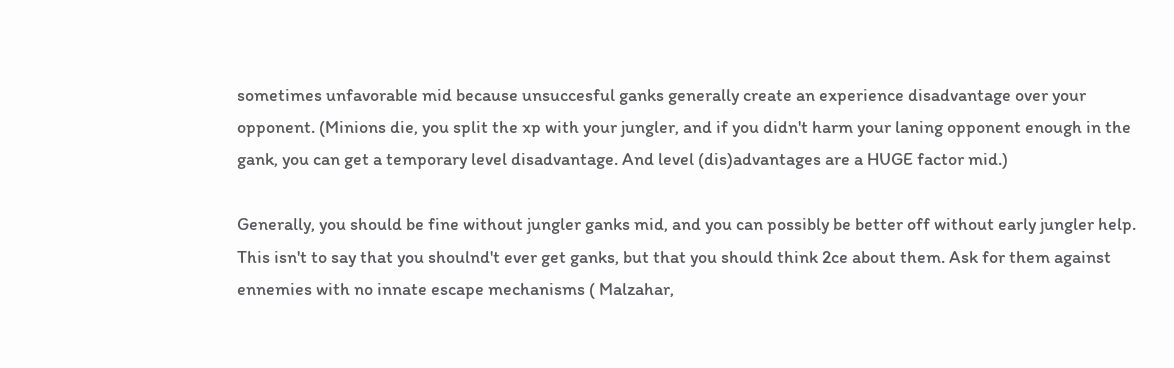sometimes unfavorable mid because unsuccesful ganks generally create an experience disadvantage over your opponent. (Minions die, you split the xp with your jungler, and if you didn't harm your laning opponent enough in the gank, you can get a temporary level disadvantage. And level (dis)advantages are a HUGE factor mid.)

Generally, you should be fine without jungler ganks mid, and you can possibly be better off without early jungler help. This isn't to say that you shoulnd't ever get ganks, but that you should think 2ce about them. Ask for them against ennemies with no innate escape mechanisms ( Malzahar,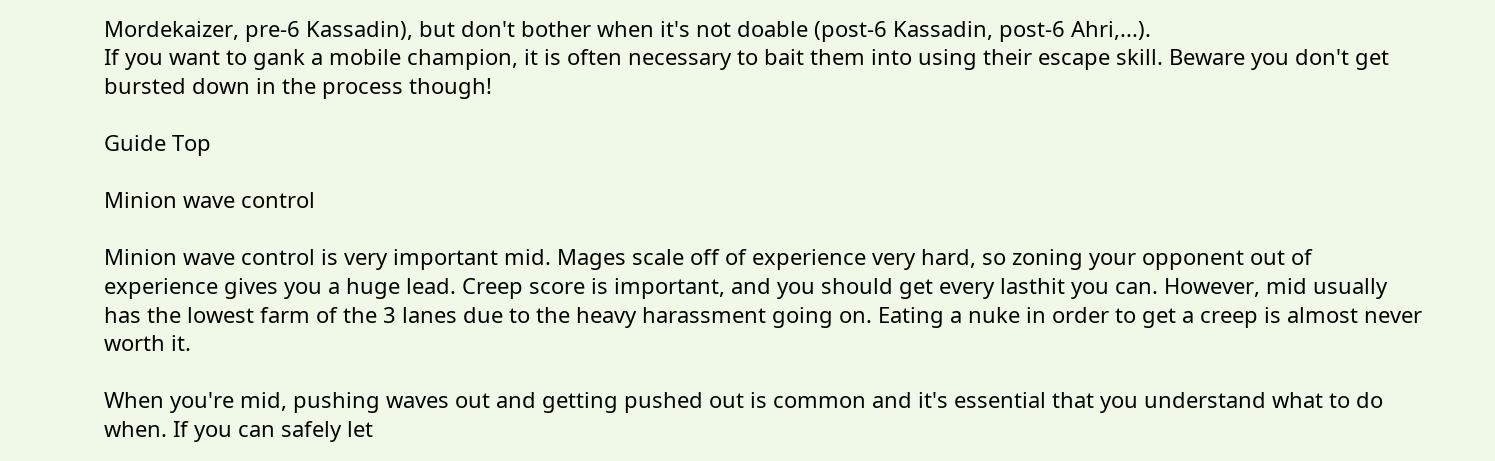Mordekaizer, pre-6 Kassadin), but don't bother when it's not doable (post-6 Kassadin, post-6 Ahri,...).
If you want to gank a mobile champion, it is often necessary to bait them into using their escape skill. Beware you don't get bursted down in the process though!

Guide Top

Minion wave control

Minion wave control is very important mid. Mages scale off of experience very hard, so zoning your opponent out of experience gives you a huge lead. Creep score is important, and you should get every lasthit you can. However, mid usually has the lowest farm of the 3 lanes due to the heavy harassment going on. Eating a nuke in order to get a creep is almost never worth it.

When you're mid, pushing waves out and getting pushed out is common and it's essential that you understand what to do when. If you can safely let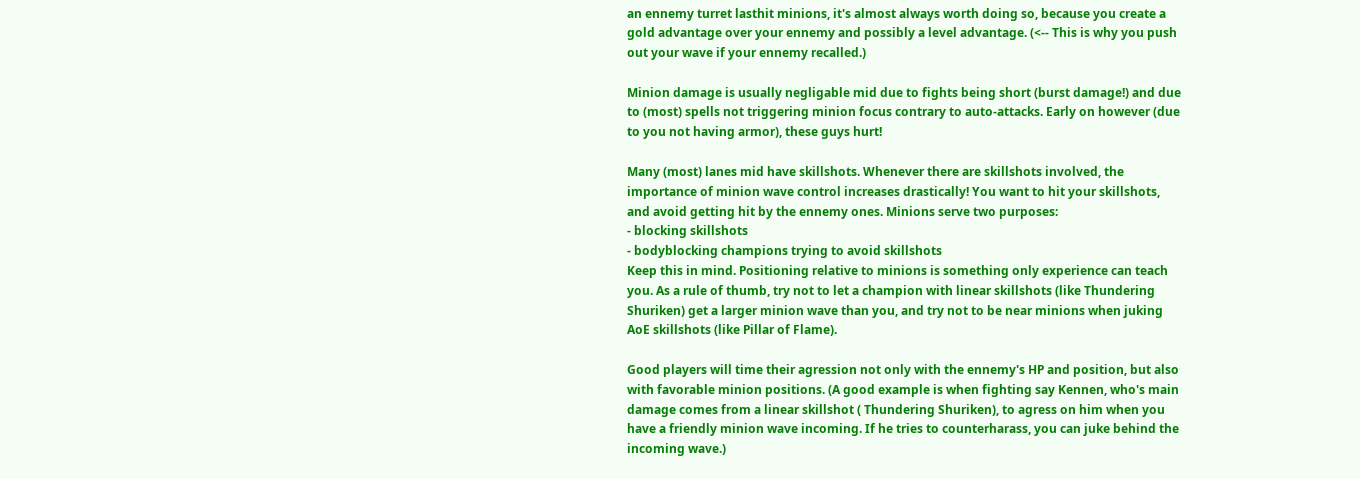an ennemy turret lasthit minions, it's almost always worth doing so, because you create a gold advantage over your ennemy and possibly a level advantage. (<-- This is why you push out your wave if your ennemy recalled.)

Minion damage is usually negligable mid due to fights being short (burst damage!) and due to (most) spells not triggering minion focus contrary to auto-attacks. Early on however (due to you not having armor), these guys hurt!

Many (most) lanes mid have skillshots. Whenever there are skillshots involved, the importance of minion wave control increases drastically! You want to hit your skillshots, and avoid getting hit by the ennemy ones. Minions serve two purposes:
- blocking skillshots
- bodyblocking champions trying to avoid skillshots
Keep this in mind. Positioning relative to minions is something only experience can teach you. As a rule of thumb, try not to let a champion with linear skillshots (like Thundering Shuriken) get a larger minion wave than you, and try not to be near minions when juking AoE skillshots (like Pillar of Flame).

Good players will time their agression not only with the ennemy's HP and position, but also with favorable minion positions. (A good example is when fighting say Kennen, who's main damage comes from a linear skillshot ( Thundering Shuriken), to agress on him when you have a friendly minion wave incoming. If he tries to counterharass, you can juke behind the incoming wave.)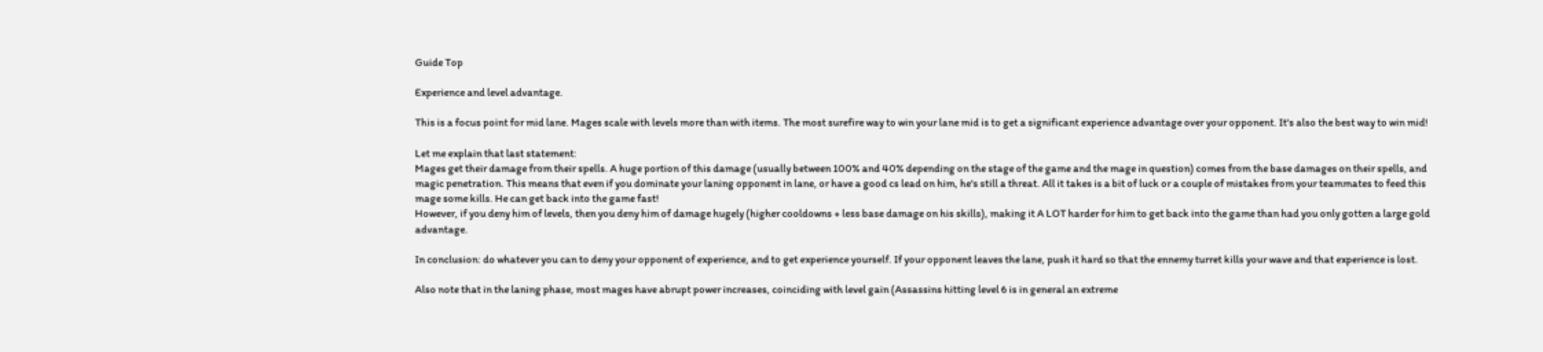Guide Top

Experience and level advantage.

This is a focus point for mid lane. Mages scale with levels more than with items. The most surefire way to win your lane mid is to get a significant experience advantage over your opponent. It's also the best way to win mid!

Let me explain that last statement:
Mages get their damage from their spells. A huge portion of this damage (usually between 100% and 40% depending on the stage of the game and the mage in question) comes from the base damages on their spells, and magic penetration. This means that even if you dominate your laning opponent in lane, or have a good cs lead on him, he's still a threat. All it takes is a bit of luck or a couple of mistakes from your teammates to feed this mage some kills. He can get back into the game fast!
However, if you deny him of levels, then you deny him of damage hugely (higher cooldowns + less base damage on his skills), making it A LOT harder for him to get back into the game than had you only gotten a large gold advantage.

In conclusion: do whatever you can to deny your opponent of experience, and to get experience yourself. If your opponent leaves the lane, push it hard so that the ennemy turret kills your wave and that experience is lost.

Also note that in the laning phase, most mages have abrupt power increases, coinciding with level gain (Assassins hitting level 6 is in general an extreme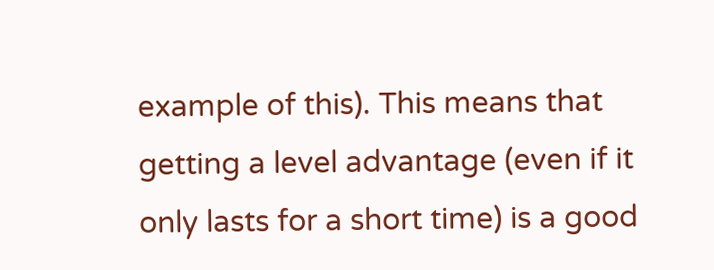example of this). This means that getting a level advantage (even if it only lasts for a short time) is a good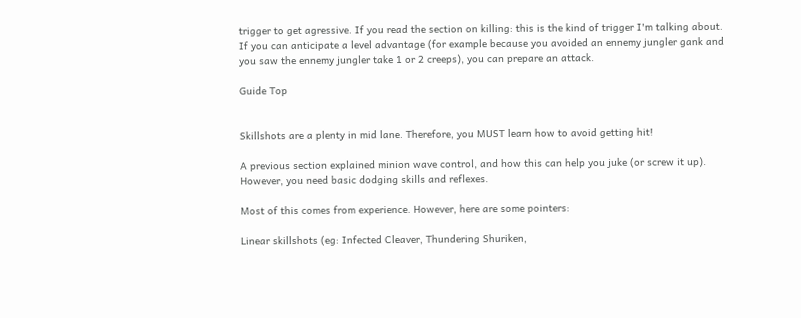trigger to get agressive. If you read the section on killing: this is the kind of trigger I'm talking about. If you can anticipate a level advantage (for example because you avoided an ennemy jungler gank and you saw the ennemy jungler take 1 or 2 creeps), you can prepare an attack.

Guide Top


Skillshots are a plenty in mid lane. Therefore, you MUST learn how to avoid getting hit!

A previous section explained minion wave control, and how this can help you juke (or screw it up). However, you need basic dodging skills and reflexes.

Most of this comes from experience. However, here are some pointers:

Linear skillshots (eg: Infected Cleaver, Thundering Shuriken,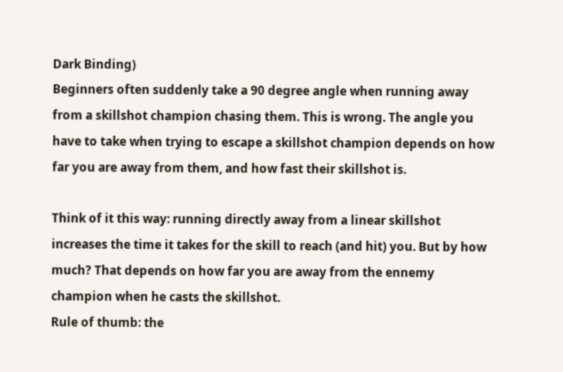Dark Binding)
Beginners often suddenly take a 90 degree angle when running away from a skillshot champion chasing them. This is wrong. The angle you have to take when trying to escape a skillshot champion depends on how far you are away from them, and how fast their skillshot is.

Think of it this way: running directly away from a linear skillshot increases the time it takes for the skill to reach (and hit) you. But by how much? That depends on how far you are away from the ennemy champion when he casts the skillshot.
Rule of thumb: the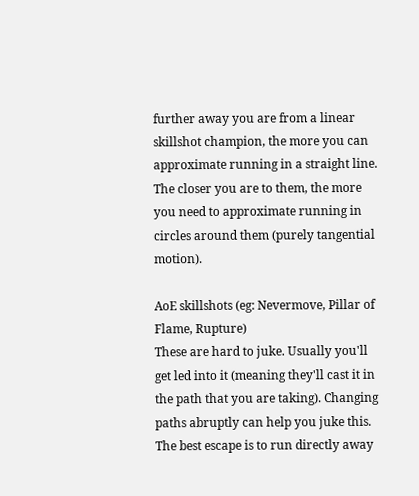further away you are from a linear skillshot champion, the more you can approximate running in a straight line. The closer you are to them, the more you need to approximate running in circles around them (purely tangential motion).

AoE skillshots (eg: Nevermove, Pillar of Flame, Rupture)
These are hard to juke. Usually you'll get led into it (meaning they'll cast it in the path that you are taking). Changing paths abruptly can help you juke this. The best escape is to run directly away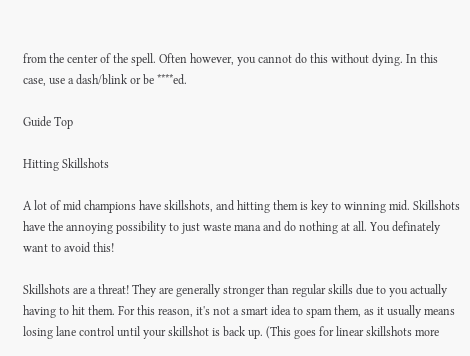from the center of the spell. Often however, you cannot do this without dying. In this case, use a dash/blink or be ****ed.

Guide Top

Hitting Skillshots

A lot of mid champions have skillshots, and hitting them is key to winning mid. Skillshots have the annoying possibility to just waste mana and do nothing at all. You definately want to avoid this!

Skillshots are a threat! They are generally stronger than regular skills due to you actually having to hit them. For this reason, it's not a smart idea to spam them, as it usually means losing lane control until your skillshot is back up. (This goes for linear skillshots more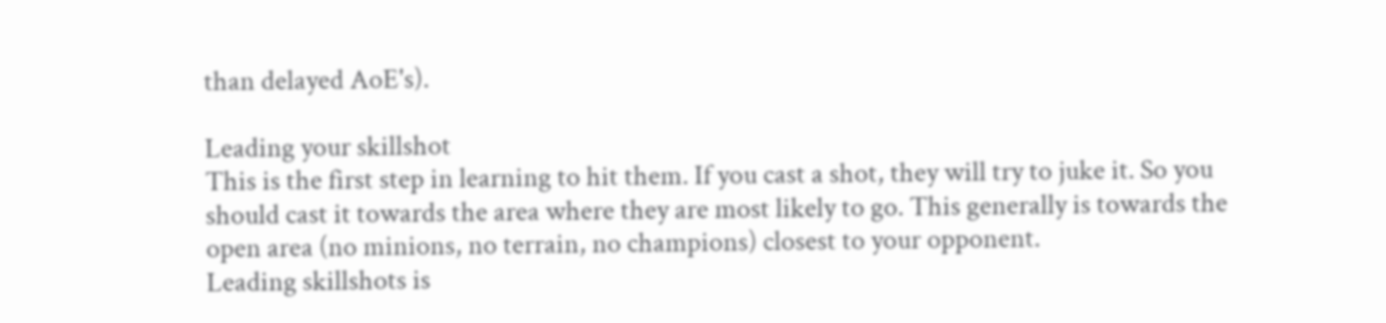than delayed AoE's).

Leading your skillshot
This is the first step in learning to hit them. If you cast a shot, they will try to juke it. So you should cast it towards the area where they are most likely to go. This generally is towards the open area (no minions, no terrain, no champions) closest to your opponent.
Leading skillshots is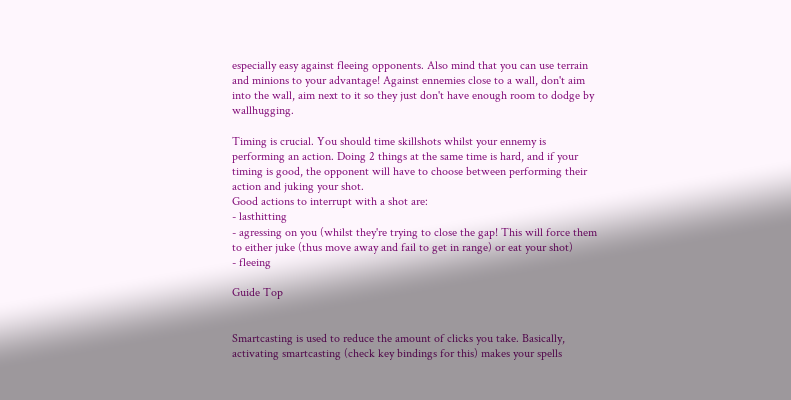especially easy against fleeing opponents. Also mind that you can use terrain and minions to your advantage! Against ennemies close to a wall, don't aim into the wall, aim next to it so they just don't have enough room to dodge by wallhugging.

Timing is crucial. You should time skillshots whilst your ennemy is performing an action. Doing 2 things at the same time is hard, and if your timing is good, the opponent will have to choose between performing their action and juking your shot.
Good actions to interrupt with a shot are:
- lasthitting
- agressing on you (whilst they're trying to close the gap! This will force them to either juke (thus move away and fail to get in range) or eat your shot)
- fleeing

Guide Top


Smartcasting is used to reduce the amount of clicks you take. Basically, activating smartcasting (check key bindings for this) makes your spells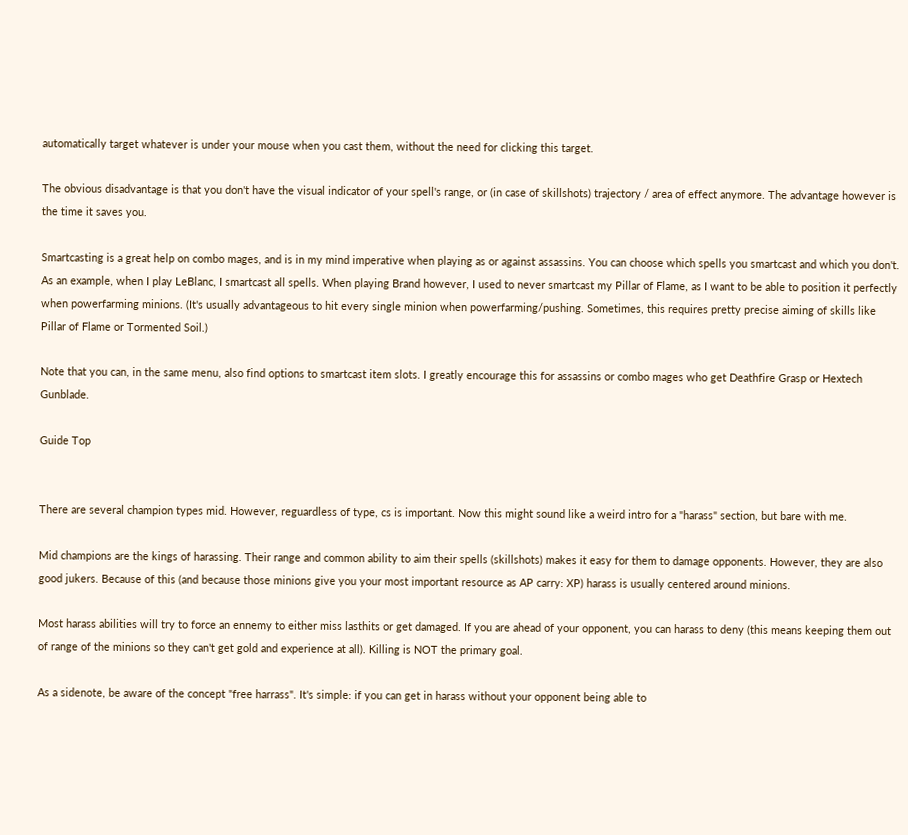automatically target whatever is under your mouse when you cast them, without the need for clicking this target.

The obvious disadvantage is that you don't have the visual indicator of your spell's range, or (in case of skillshots) trajectory / area of effect anymore. The advantage however is the time it saves you.

Smartcasting is a great help on combo mages, and is in my mind imperative when playing as or against assassins. You can choose which spells you smartcast and which you don't. As an example, when I play LeBlanc, I smartcast all spells. When playing Brand however, I used to never smartcast my Pillar of Flame, as I want to be able to position it perfectly when powerfarming minions. (It's usually advantageous to hit every single minion when powerfarming/pushing. Sometimes, this requires pretty precise aiming of skills like Pillar of Flame or Tormented Soil.)

Note that you can, in the same menu, also find options to smartcast item slots. I greatly encourage this for assassins or combo mages who get Deathfire Grasp or Hextech Gunblade.

Guide Top


There are several champion types mid. However, reguardless of type, cs is important. Now this might sound like a weird intro for a "harass" section, but bare with me.

Mid champions are the kings of harassing. Their range and common ability to aim their spells (skillshots) makes it easy for them to damage opponents. However, they are also good jukers. Because of this (and because those minions give you your most important resource as AP carry: XP) harass is usually centered around minions.

Most harass abilities will try to force an ennemy to either miss lasthits or get damaged. If you are ahead of your opponent, you can harass to deny (this means keeping them out of range of the minions so they can't get gold and experience at all). Killing is NOT the primary goal.

As a sidenote, be aware of the concept "free harrass". It's simple: if you can get in harass without your opponent being able to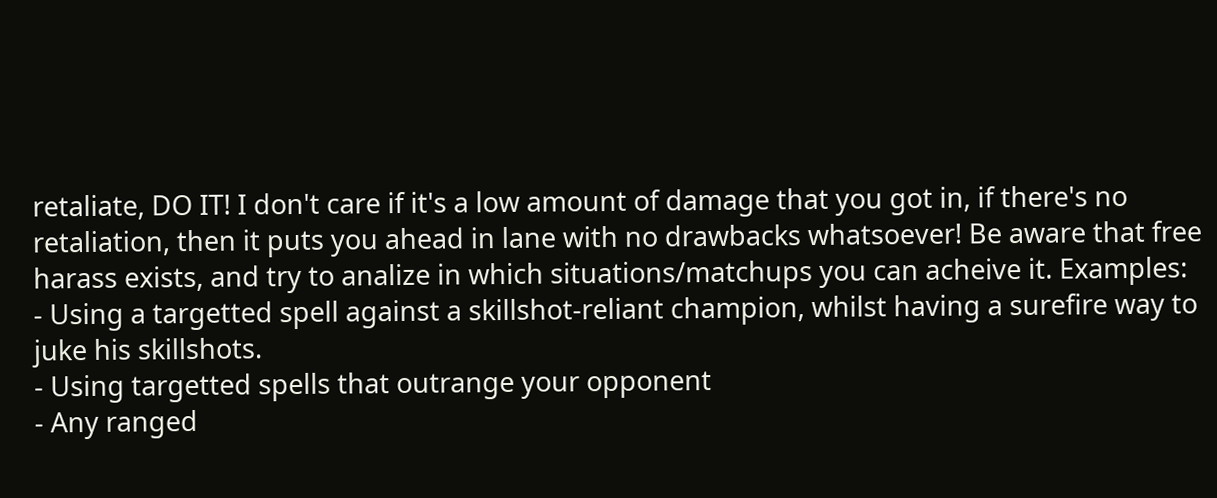retaliate, DO IT! I don't care if it's a low amount of damage that you got in, if there's no retaliation, then it puts you ahead in lane with no drawbacks whatsoever! Be aware that free harass exists, and try to analize in which situations/matchups you can acheive it. Examples:
- Using a targetted spell against a skillshot-reliant champion, whilst having a surefire way to juke his skillshots.
- Using targetted spells that outrange your opponent
- Any ranged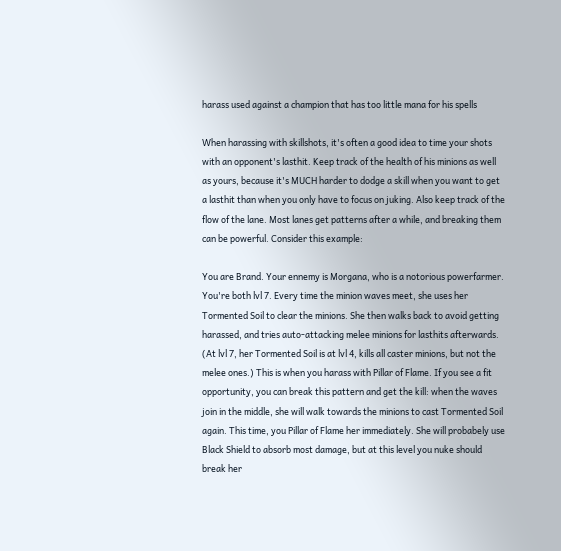harass used against a champion that has too little mana for his spells

When harassing with skillshots, it's often a good idea to time your shots with an opponent's lasthit. Keep track of the health of his minions as well as yours, because it's MUCH harder to dodge a skill when you want to get a lasthit than when you only have to focus on juking. Also keep track of the flow of the lane. Most lanes get patterns after a while, and breaking them can be powerful. Consider this example:

You are Brand. Your ennemy is Morgana, who is a notorious powerfarmer. You're both lvl 7. Every time the minion waves meet, she uses her Tormented Soil to clear the minions. She then walks back to avoid getting harassed, and tries auto-attacking melee minions for lasthits afterwards. (At lvl 7, her Tormented Soil is at lvl 4, kills all caster minions, but not the melee ones.) This is when you harass with Pillar of Flame. If you see a fit opportunity, you can break this pattern and get the kill: when the waves join in the middle, she will walk towards the minions to cast Tormented Soil again. This time, you Pillar of Flame her immediately. She will probabely use Black Shield to absorb most damage, but at this level you nuke should break her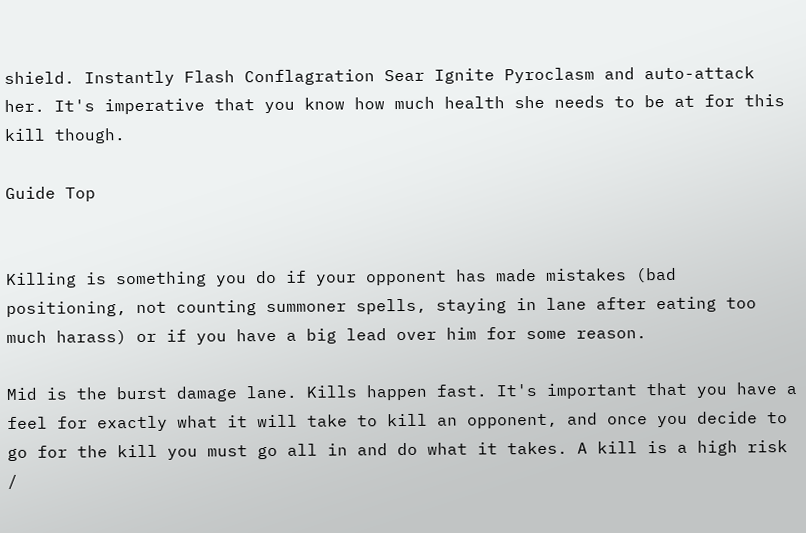shield. Instantly Flash Conflagration Sear Ignite Pyroclasm and auto-attack her. It's imperative that you know how much health she needs to be at for this kill though.

Guide Top


Killing is something you do if your opponent has made mistakes (bad positioning, not counting summoner spells, staying in lane after eating too much harass) or if you have a big lead over him for some reason.

Mid is the burst damage lane. Kills happen fast. It's important that you have a feel for exactly what it will take to kill an opponent, and once you decide to go for the kill you must go all in and do what it takes. A kill is a high risk /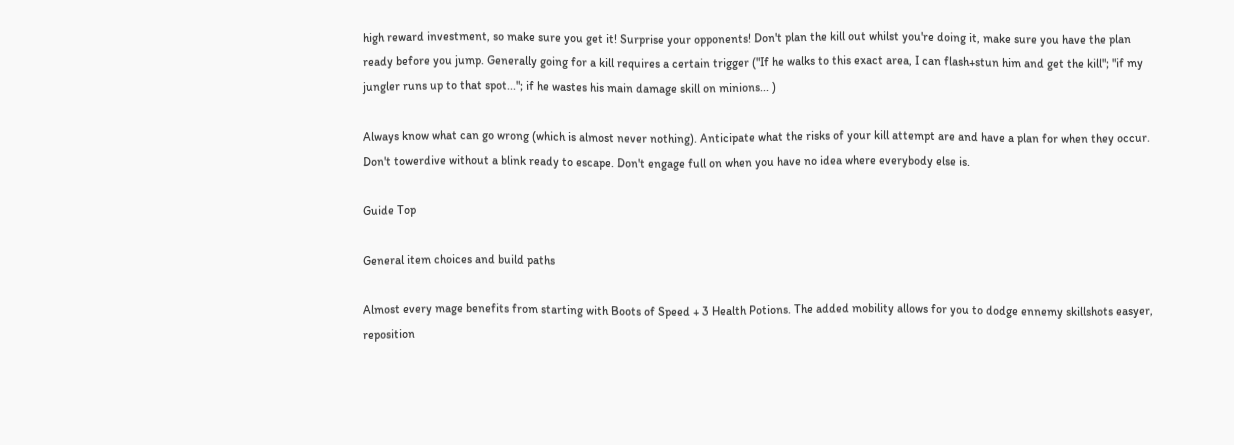high reward investment, so make sure you get it! Surprise your opponents! Don't plan the kill out whilst you're doing it, make sure you have the plan ready before you jump. Generally going for a kill requires a certain trigger ("If he walks to this exact area, I can flash+stun him and get the kill"; "if my jungler runs up to that spot..."; if he wastes his main damage skill on minions... )

Always know what can go wrong (which is almost never nothing). Anticipate what the risks of your kill attempt are and have a plan for when they occur. Don't towerdive without a blink ready to escape. Don't engage full on when you have no idea where everybody else is.

Guide Top

General item choices and build paths

Almost every mage benefits from starting with Boots of Speed + 3 Health Potions. The added mobility allows for you to dodge ennemy skillshots easyer, reposition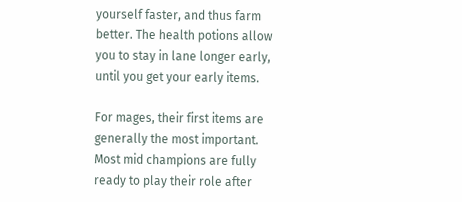yourself faster, and thus farm better. The health potions allow you to stay in lane longer early, until you get your early items.

For mages, their first items are generally the most important. Most mid champions are fully ready to play their role after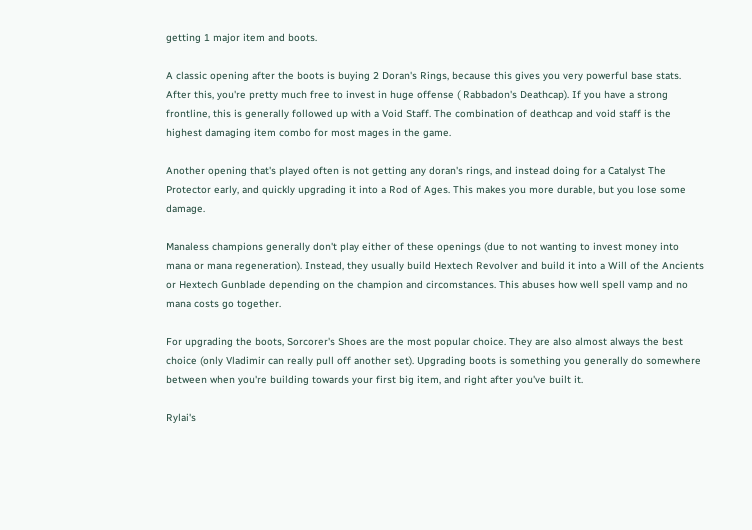getting 1 major item and boots.

A classic opening after the boots is buying 2 Doran's Rings, because this gives you very powerful base stats. After this, you're pretty much free to invest in huge offense ( Rabbadon's Deathcap). If you have a strong frontline, this is generally followed up with a Void Staff. The combination of deathcap and void staff is the highest damaging item combo for most mages in the game.

Another opening that's played often is not getting any doran's rings, and instead doing for a Catalyst The Protector early, and quickly upgrading it into a Rod of Ages. This makes you more durable, but you lose some damage.

Manaless champions generally don't play either of these openings (due to not wanting to invest money into mana or mana regeneration). Instead, they usually build Hextech Revolver and build it into a Will of the Ancients or Hextech Gunblade depending on the champion and circomstances. This abuses how well spell vamp and no mana costs go together.

For upgrading the boots, Sorcorer's Shoes are the most popular choice. They are also almost always the best choice (only Vladimir can really pull off another set). Upgrading boots is something you generally do somewhere between when you're building towards your first big item, and right after you've built it.

Rylai's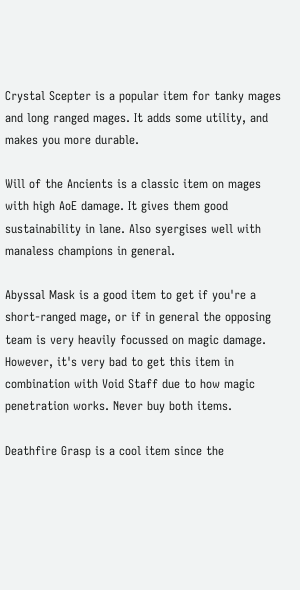Crystal Scepter is a popular item for tanky mages and long ranged mages. It adds some utility, and makes you more durable.

Will of the Ancients is a classic item on mages with high AoE damage. It gives them good sustainability in lane. Also syergises well with manaless champions in general.

Abyssal Mask is a good item to get if you're a short-ranged mage, or if in general the opposing team is very heavily focussed on magic damage. However, it's very bad to get this item in combination with Void Staff due to how magic penetration works. Never buy both items.

Deathfire Grasp is a cool item since the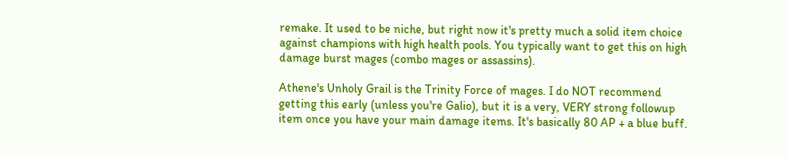remake. It used to be niche, but right now it's pretty much a solid item choice against champions with high health pools. You typically want to get this on high damage burst mages (combo mages or assassins).

Athene's Unholy Grail is the Trinity Force of mages. I do NOT recommend getting this early (unless you're Galio), but it is a very, VERY strong followup item once you have your main damage items. It's basically 80 AP + a blue buff.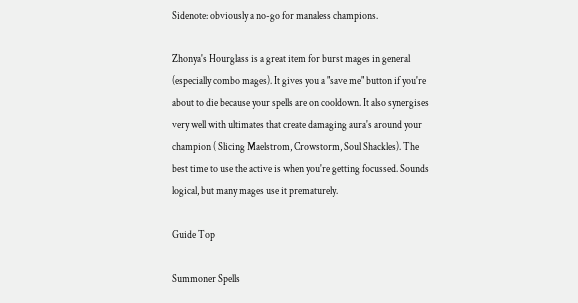Sidenote: obviously a no-go for manaless champions.

Zhonya's Hourglass is a great item for burst mages in general (especially combo mages). It gives you a "save me" button if you're about to die because your spells are on cooldown. It also synergises very well with ultimates that create damaging aura's around your champion ( Slicing Maelstrom, Crowstorm, Soul Shackles). The best time to use the active is when you're getting focussed. Sounds logical, but many mages use it prematurely.

Guide Top

Summoner Spells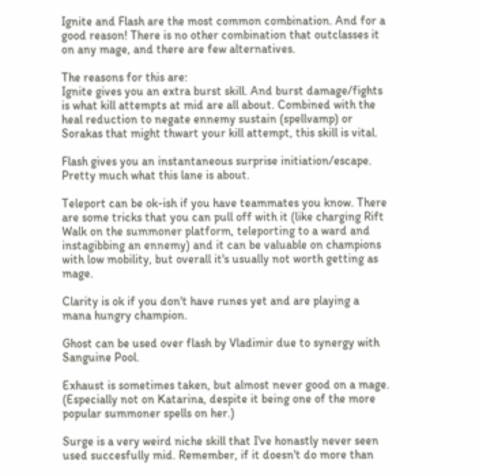Ignite and Flash are the most common combination. And for a good reason! There is no other combination that outclasses it on any mage, and there are few alternatives.

The reasons for this are:
Ignite gives you an extra burst skill. And burst damage/fights is what kill attempts at mid are all about. Combined with the heal reduction to negate ennemy sustain (spellvamp) or Sorakas that might thwart your kill attempt, this skill is vital.

Flash gives you an instantaneous surprise initiation/escape. Pretty much what this lane is about.

Teleport can be ok-ish if you have teammates you know. There are some tricks that you can pull off with it (like charging Rift Walk on the summoner platform, teleporting to a ward and instagibbing an ennemy) and it can be valuable on champions with low mobility, but overall it's usually not worth getting as mage.

Clarity is ok if you don't have runes yet and are playing a mana hungry champion.

Ghost can be used over flash by Vladimir due to synergy with Sanguine Pool.

Exhaust is sometimes taken, but almost never good on a mage. (Especially not on Katarina, despite it being one of the more popular summoner spells on her.)

Surge is a very weird niche skill that I've honastly never seen used succesfully mid. Remember, if it doesn't do more than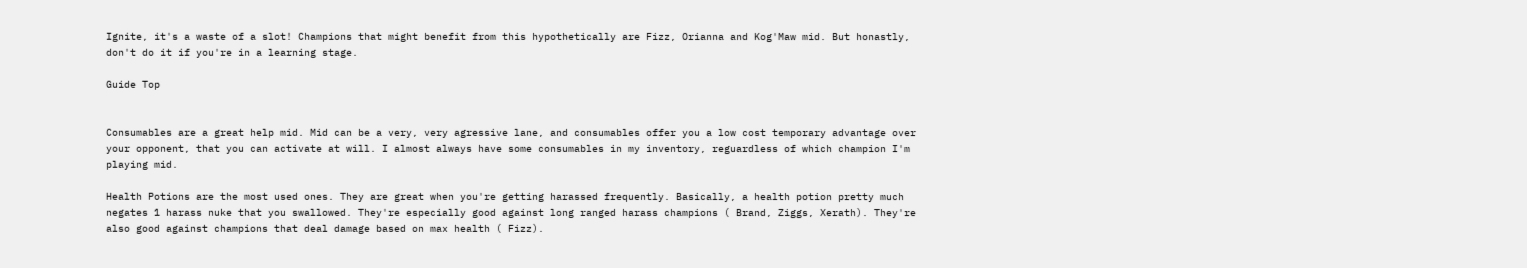Ignite, it's a waste of a slot! Champions that might benefit from this hypothetically are Fizz, Orianna and Kog'Maw mid. But honastly, don't do it if you're in a learning stage.

Guide Top


Consumables are a great help mid. Mid can be a very, very agressive lane, and consumables offer you a low cost temporary advantage over your opponent, that you can activate at will. I almost always have some consumables in my inventory, reguardless of which champion I'm playing mid.

Health Potions are the most used ones. They are great when you're getting harassed frequently. Basically, a health potion pretty much negates 1 harass nuke that you swallowed. They're especially good against long ranged harass champions ( Brand, Ziggs, Xerath). They're also good against champions that deal damage based on max health ( Fizz).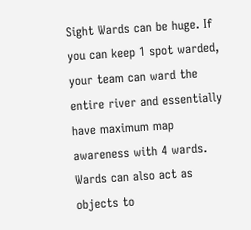Sight Wards can be huge. If you can keep 1 spot warded, your team can ward the entire river and essentially have maximum map awareness with 4 wards. Wards can also act as objects to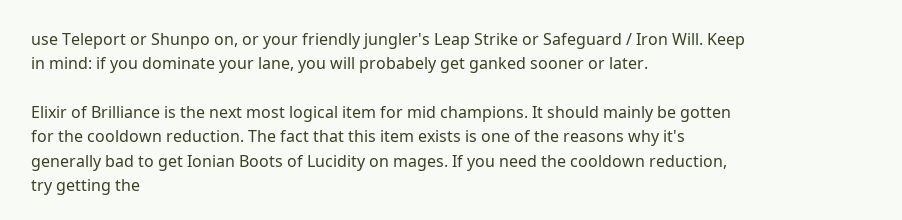use Teleport or Shunpo on, or your friendly jungler's Leap Strike or Safeguard / Iron Will. Keep in mind: if you dominate your lane, you will probabely get ganked sooner or later.

Elixir of Brilliance is the next most logical item for mid champions. It should mainly be gotten for the cooldown reduction. The fact that this item exists is one of the reasons why it's generally bad to get Ionian Boots of Lucidity on mages. If you need the cooldown reduction, try getting the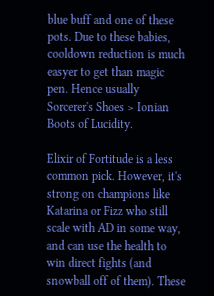blue buff and one of these pots. Due to these babies, cooldown reduction is much easyer to get than magic pen. Hence usually Sorcerer's Shoes > Ionian Boots of Lucidity.

Elixir of Fortitude is a less common pick. However, it's strong on champions like Katarina or Fizz who still scale with AD in some way, and can use the health to win direct fights (and snowball off of them). These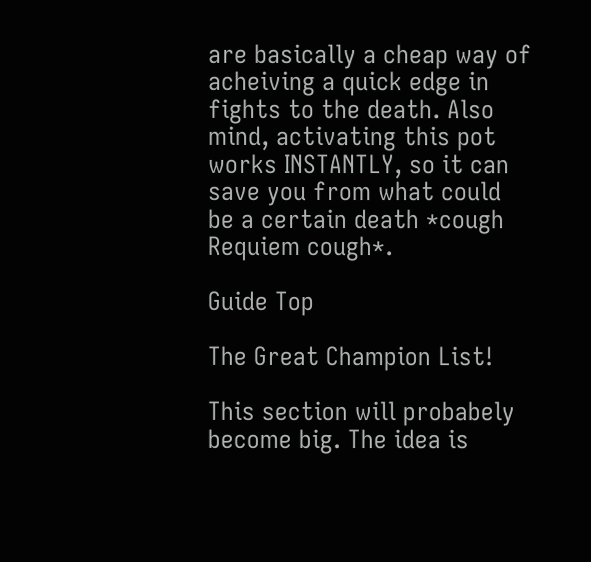are basically a cheap way of acheiving a quick edge in fights to the death. Also mind, activating this pot works INSTANTLY, so it can save you from what could be a certain death *cough Requiem cough*.

Guide Top

The Great Champion List!

This section will probabely become big. The idea is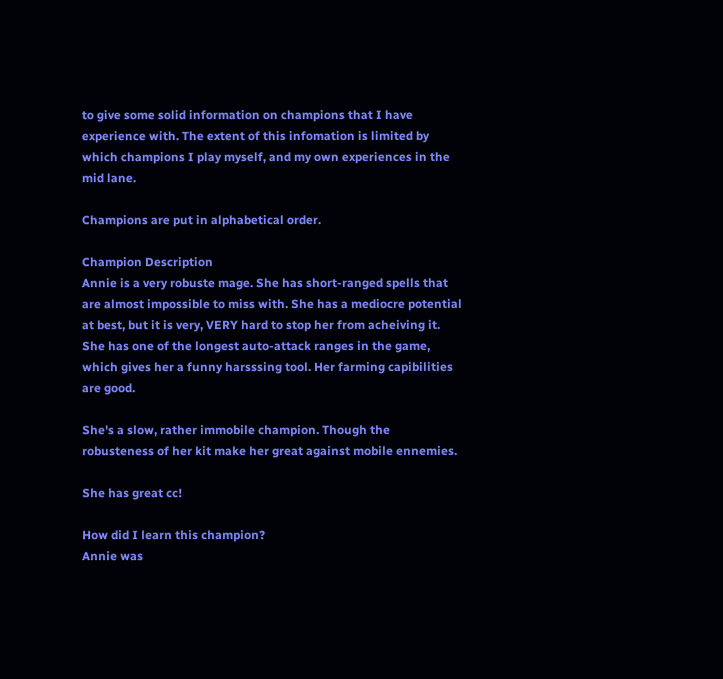to give some solid information on champions that I have experience with. The extent of this infomation is limited by which champions I play myself, and my own experiences in the mid lane.

Champions are put in alphabetical order.

Champion Description
Annie is a very robuste mage. She has short-ranged spells that are almost impossible to miss with. She has a mediocre potential at best, but it is very, VERY hard to stop her from acheiving it. She has one of the longest auto-attack ranges in the game, which gives her a funny harsssing tool. Her farming capibilities are good.

She's a slow, rather immobile champion. Though the robusteness of her kit make her great against mobile ennemies.

She has great cc!

How did I learn this champion?
Annie was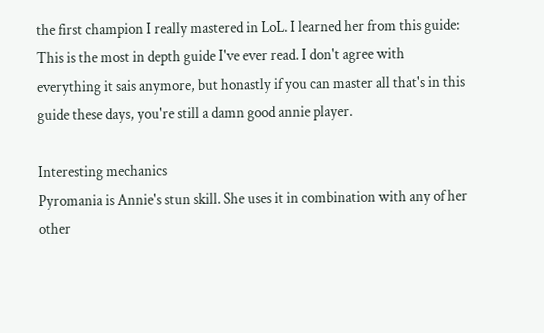the first champion I really mastered in LoL. I learned her from this guide:
This is the most in depth guide I've ever read. I don't agree with everything it sais anymore, but honastly if you can master all that's in this guide these days, you're still a damn good annie player.

Interesting mechanics
Pyromania is Annie's stun skill. She uses it in combination with any of her other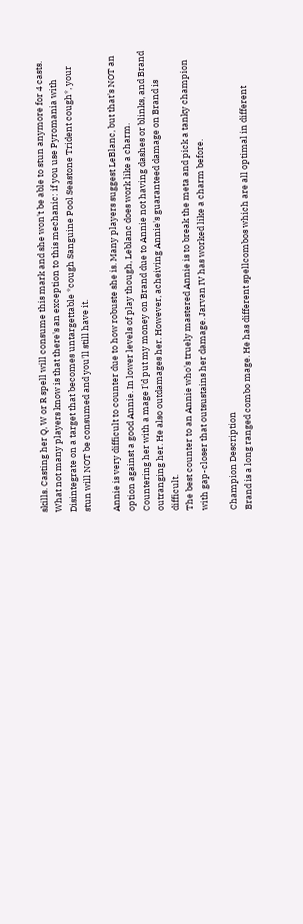skills. Casting her Q, W or R spell will consume this mark and she won't be able to stun anymore for 4 casts. What not many players know is that there's an exception to this mechanic: if you use Pyromania with Disintegrate on a target that becomes untargettable *cough Sanguine Pool Seastone Trident cough*, your stun will NOT be consumed and you'll still have it.

Annie is very difficult to counter due to how robuste she is. Many players suggest LeBlanc, but that's NOT an option against a good Annie. In lower levels of play though, Leblanc does work like a charm.
Countering her with a mage I'd put my money on Brand due to Annie not having dashes or blinks, and Brand outranging her. He also outdamages her. However, acheiving Annie's guaranteed damage on Brand is difficult.
The best counter to an Annie who's truely mastered Annie is to break the meta and pick a tanky champion with gap-closer that outsustains her damage. Jarvan IV has worked like a charm before.

Champion Description
Brand is a long ranged combo mage. He has different spellcombos which are all optimal in different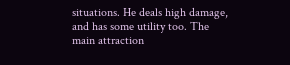situations. He deals high damage, and has some utility too. The main attraction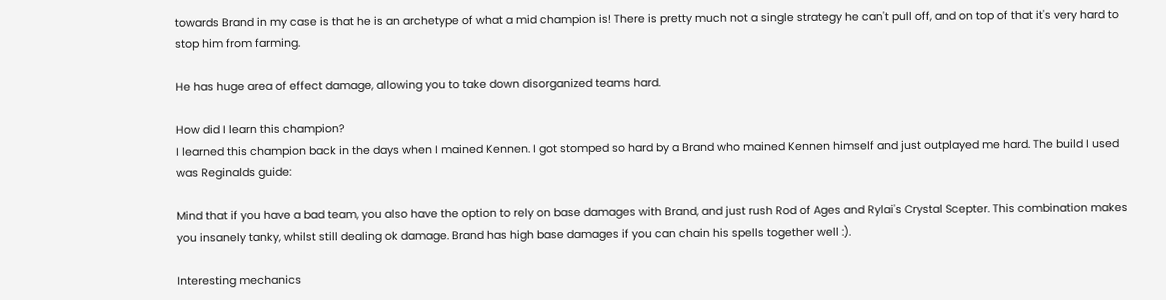towards Brand in my case is that he is an archetype of what a mid champion is! There is pretty much not a single strategy he can't pull off, and on top of that it's very hard to stop him from farming.

He has huge area of effect damage, allowing you to take down disorganized teams hard.

How did I learn this champion?
I learned this champion back in the days when I mained Kennen. I got stomped so hard by a Brand who mained Kennen himself and just outplayed me hard. The build I used was Reginalds guide:

Mind that if you have a bad team, you also have the option to rely on base damages with Brand, and just rush Rod of Ages and Rylai's Crystal Scepter. This combination makes you insanely tanky, whilst still dealing ok damage. Brand has high base damages if you can chain his spells together well :).

Interesting mechanics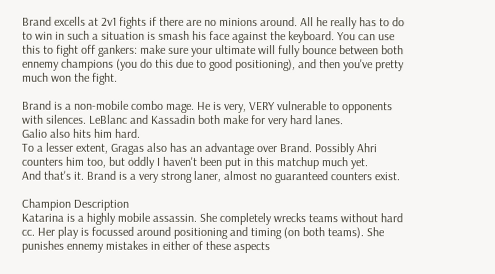Brand excells at 2v1 fights if there are no minions around. All he really has to do to win in such a situation is smash his face against the keyboard. You can use this to fight off gankers: make sure your ultimate will fully bounce between both ennemy champions (you do this due to good positioning), and then you've pretty much won the fight.

Brand is a non-mobile combo mage. He is very, VERY vulnerable to opponents with silences. LeBlanc and Kassadin both make for very hard lanes.
Galio also hits him hard.
To a lesser extent, Gragas also has an advantage over Brand. Possibly Ahri counters him too, but oddly I haven't been put in this matchup much yet.
And that's it. Brand is a very strong laner, almost no guaranteed counters exist.

Champion Description
Katarina is a highly mobile assassin. She completely wrecks teams without hard cc. Her play is focussed around positioning and timing (on both teams). She punishes ennemy mistakes in either of these aspects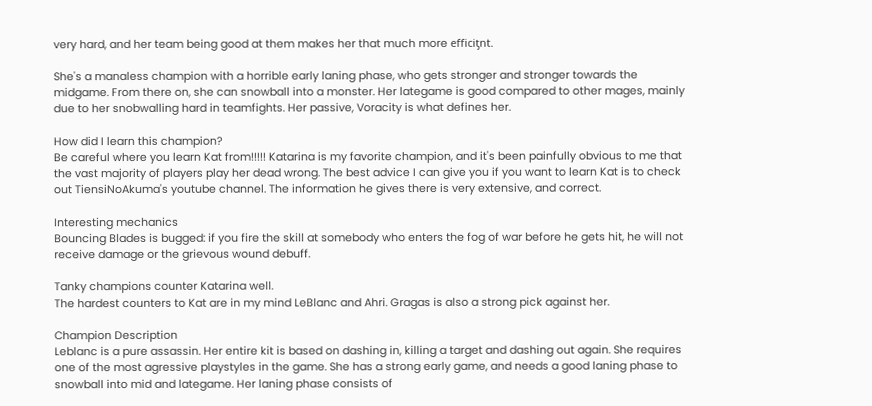very hard, and her team being good at them makes her that much more efficiƫnt.

She's a manaless champion with a horrible early laning phase, who gets stronger and stronger towards the midgame. From there on, she can snowball into a monster. Her lategame is good compared to other mages, mainly due to her snobwalling hard in teamfights. Her passive, Voracity is what defines her.

How did I learn this champion?
Be careful where you learn Kat from!!!!! Katarina is my favorite champion, and it's been painfully obvious to me that the vast majority of players play her dead wrong. The best advice I can give you if you want to learn Kat is to check out TiensiNoAkuma's youtube channel. The information he gives there is very extensive, and correct.

Interesting mechanics
Bouncing Blades is bugged: if you fire the skill at somebody who enters the fog of war before he gets hit, he will not receive damage or the grievous wound debuff.

Tanky champions counter Katarina well.
The hardest counters to Kat are in my mind LeBlanc and Ahri. Gragas is also a strong pick against her.

Champion Description
Leblanc is a pure assassin. Her entire kit is based on dashing in, killing a target and dashing out again. She requires one of the most agressive playstyles in the game. She has a strong early game, and needs a good laning phase to snowball into mid and lategame. Her laning phase consists of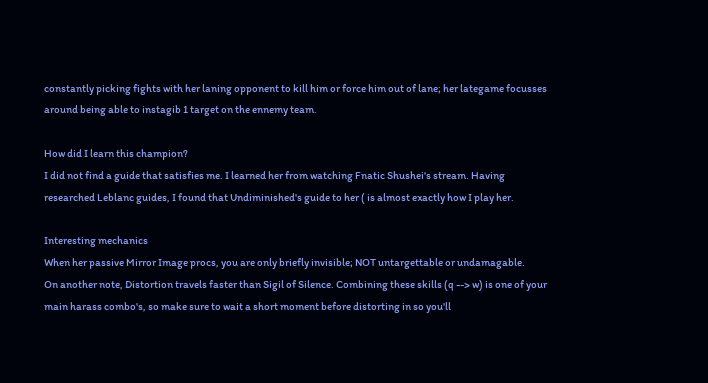constantly picking fights with her laning opponent to kill him or force him out of lane; her lategame focusses around being able to instagib 1 target on the ennemy team.

How did I learn this champion?
I did not find a guide that satisfies me. I learned her from watching Fnatic Shushei's stream. Having researched Leblanc guides, I found that Undiminished's guide to her ( is almost exactly how I play her.

Interesting mechanics
When her passive Mirror Image procs, you are only briefly invisible; NOT untargettable or undamagable.
On another note, Distortion travels faster than Sigil of Silence. Combining these skills (q --> w) is one of your main harass combo's, so make sure to wait a short moment before distorting in so you'll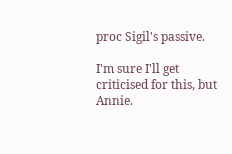proc Sigil's passive.

I'm sure I'll get criticised for this, but Annie.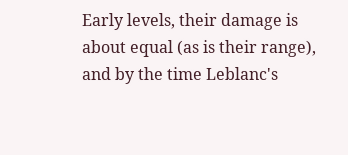Early levels, their damage is about equal (as is their range), and by the time Leblanc's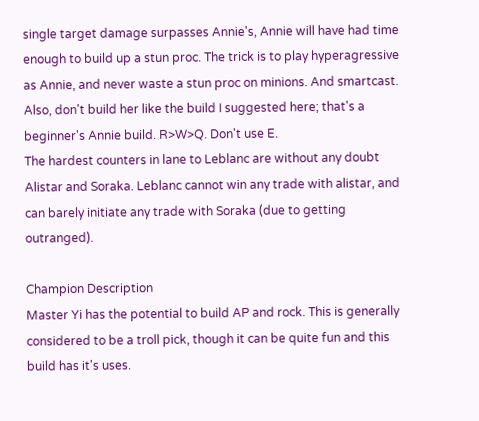single target damage surpasses Annie's, Annie will have had time enough to build up a stun proc. The trick is to play hyperagressive as Annie, and never waste a stun proc on minions. And smartcast. Also, don't build her like the build I suggested here; that's a beginner's Annie build. R>W>Q. Don't use E.
The hardest counters in lane to Leblanc are without any doubt Alistar and Soraka. Leblanc cannot win any trade with alistar, and can barely initiate any trade with Soraka (due to getting outranged).

Champion Description
Master Yi has the potential to build AP and rock. This is generally considered to be a troll pick, though it can be quite fun and this build has it's uses.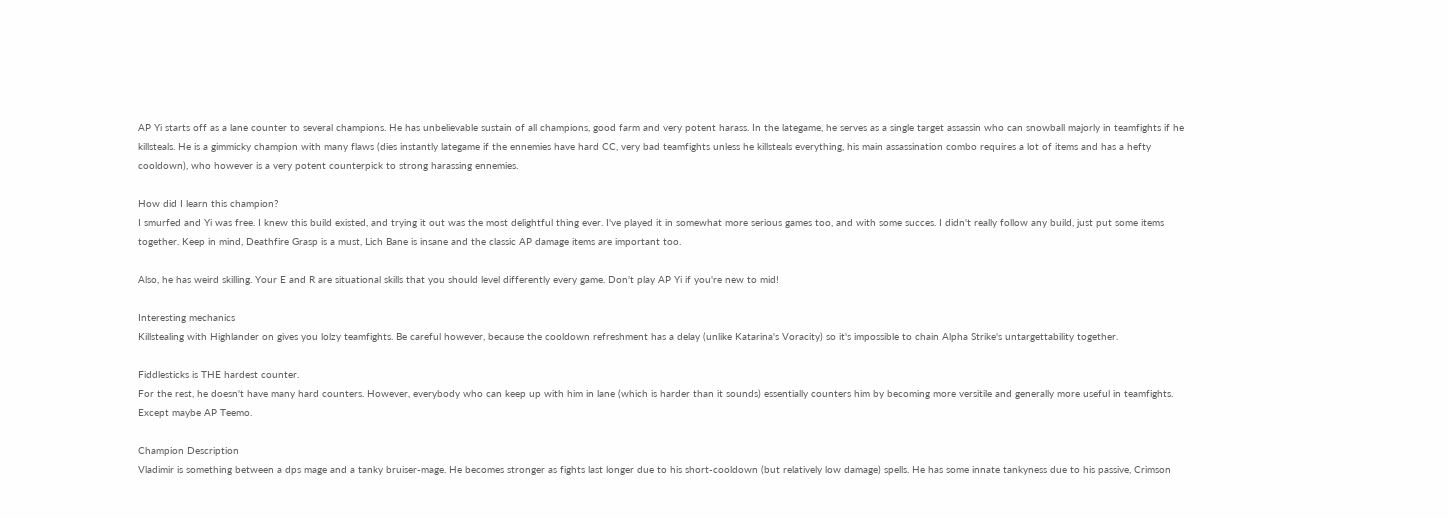AP Yi starts off as a lane counter to several champions. He has unbelievable sustain of all champions, good farm and very potent harass. In the lategame, he serves as a single target assassin who can snowball majorly in teamfights if he killsteals. He is a gimmicky champion with many flaws (dies instantly lategame if the ennemies have hard CC, very bad teamfights unless he killsteals everything, his main assassination combo requires a lot of items and has a hefty cooldown), who however is a very potent counterpick to strong harassing ennemies.

How did I learn this champion?
I smurfed and Yi was free. I knew this build existed, and trying it out was the most delightful thing ever. I've played it in somewhat more serious games too, and with some succes. I didn't really follow any build, just put some items together. Keep in mind, Deathfire Grasp is a must, Lich Bane is insane and the classic AP damage items are important too.

Also, he has weird skilling. Your E and R are situational skills that you should level differently every game. Don't play AP Yi if you're new to mid!

Interesting mechanics
Killstealing with Highlander on gives you lolzy teamfights. Be careful however, because the cooldown refreshment has a delay (unlike Katarina's Voracity) so it's impossible to chain Alpha Strike's untargettability together.

Fiddlesticks is THE hardest counter.
For the rest, he doesn't have many hard counters. However, everybody who can keep up with him in lane (which is harder than it sounds) essentially counters him by becoming more versitile and generally more useful in teamfights. Except maybe AP Teemo.

Champion Description
Vladimir is something between a dps mage and a tanky bruiser-mage. He becomes stronger as fights last longer due to his short-cooldown (but relatively low damage) spells. He has some innate tankyness due to his passive, Crimson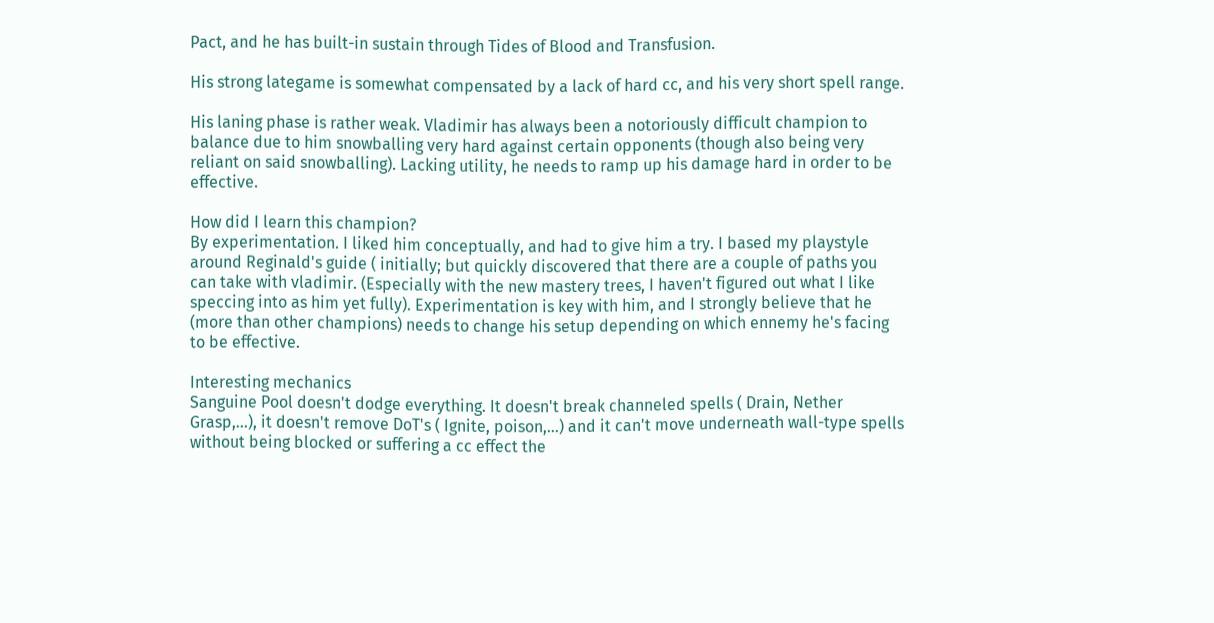Pact, and he has built-in sustain through Tides of Blood and Transfusion.

His strong lategame is somewhat compensated by a lack of hard cc, and his very short spell range.

His laning phase is rather weak. Vladimir has always been a notoriously difficult champion to balance due to him snowballing very hard against certain opponents (though also being very reliant on said snowballing). Lacking utility, he needs to ramp up his damage hard in order to be effective.

How did I learn this champion?
By experimentation. I liked him conceptually, and had to give him a try. I based my playstyle around Reginald's guide ( initially; but quickly discovered that there are a couple of paths you can take with vladimir. (Especially with the new mastery trees, I haven't figured out what I like speccing into as him yet fully). Experimentation is key with him, and I strongly believe that he (more than other champions) needs to change his setup depending on which ennemy he's facing to be effective.

Interesting mechanics
Sanguine Pool doesn't dodge everything. It doesn't break channeled spells ( Drain, Nether Grasp,...), it doesn't remove DoT's ( Ignite, poison,...) and it can't move underneath wall-type spells without being blocked or suffering a cc effect the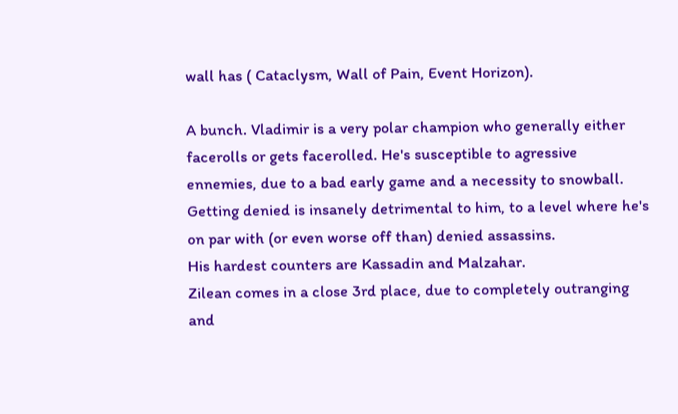wall has ( Cataclysm, Wall of Pain, Event Horizon).

A bunch. Vladimir is a very polar champion who generally either facerolls or gets facerolled. He's susceptible to agressive ennemies, due to a bad early game and a necessity to snowball. Getting denied is insanely detrimental to him, to a level where he's on par with (or even worse off than) denied assassins.
His hardest counters are Kassadin and Malzahar.
Zilean comes in a close 3rd place, due to completely outranging and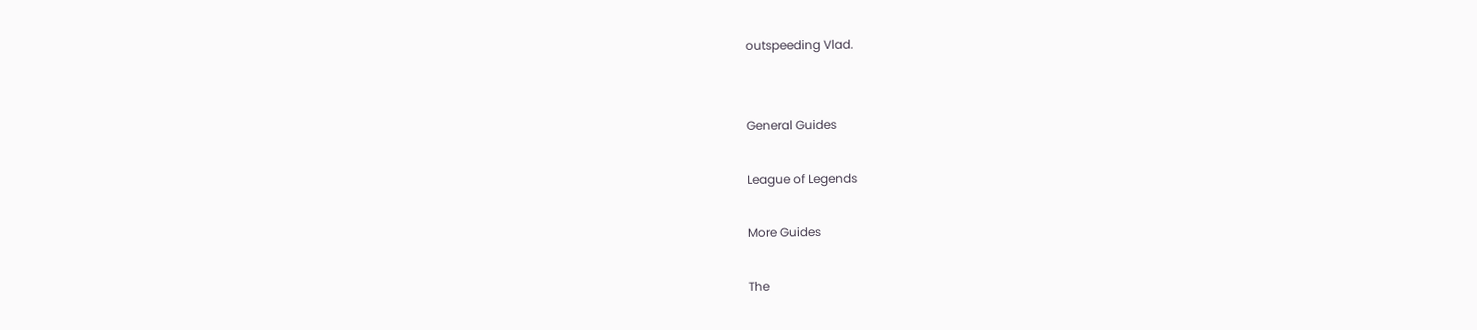outspeeding Vlad.


General Guides

League of Legends

More Guides

The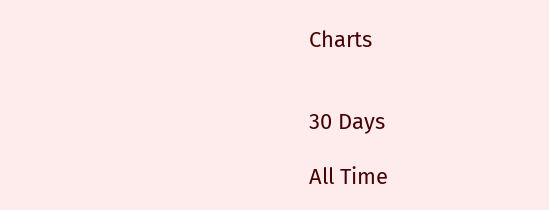Charts


30 Days

All Time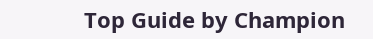Top Guide by Champion